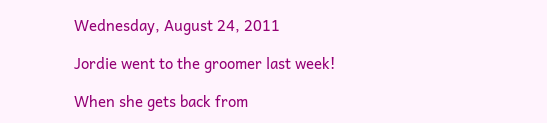Wednesday, August 24, 2011

Jordie went to the groomer last week!

When she gets back from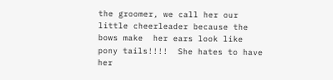the groomer, we call her our little cheerleader because the bows make  her ears look like pony tails!!!!  She hates to have her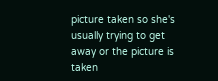picture taken so she's usually trying to get away or the picture is taken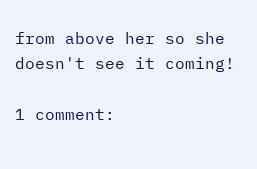from above her so she doesn't see it coming!

1 comment: